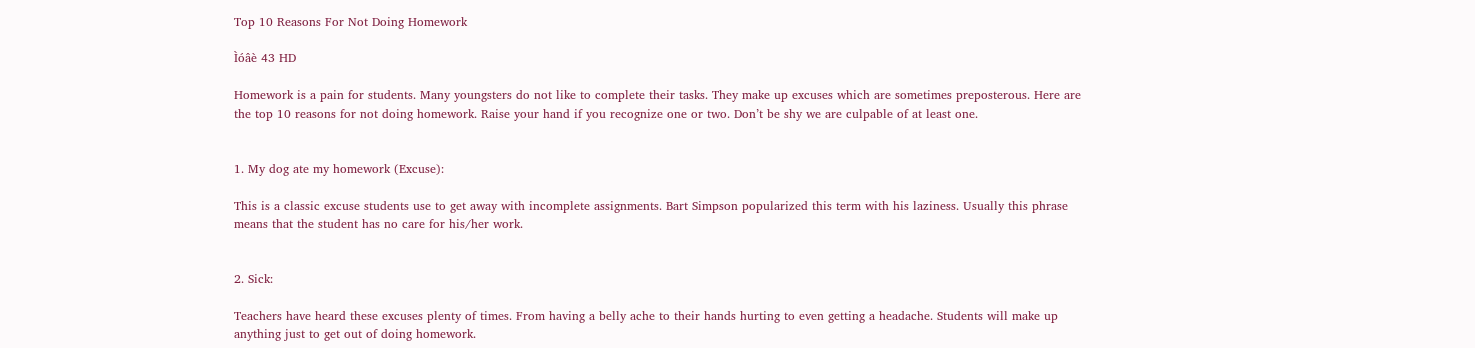Top 10 Reasons For Not Doing Homework

Ìóâè 43 HD

Homework is a pain for students. Many youngsters do not like to complete their tasks. They make up excuses which are sometimes preposterous. Here are the top 10 reasons for not doing homework. Raise your hand if you recognize one or two. Don’t be shy we are culpable of at least one.


1. My dog ate my homework (Excuse):

This is a classic excuse students use to get away with incomplete assignments. Bart Simpson popularized this term with his laziness. Usually this phrase means that the student has no care for his/her work.


2. Sick:

Teachers have heard these excuses plenty of times. From having a belly ache to their hands hurting to even getting a headache. Students will make up anything just to get out of doing homework.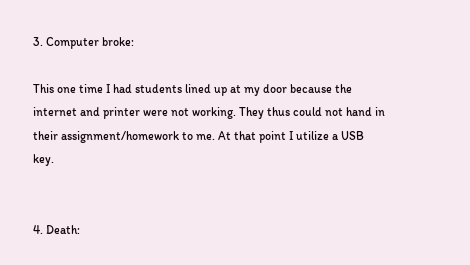3. Computer broke:

This one time I had students lined up at my door because the internet and printer were not working. They thus could not hand in their assignment/homework to me. At that point I utilize a USB key.


4. Death: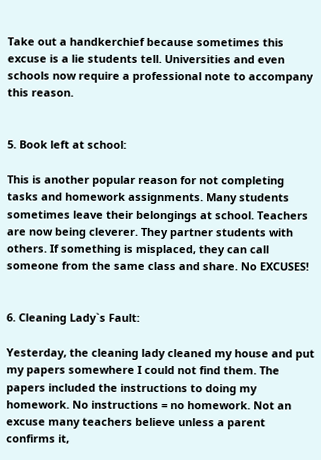Take out a handkerchief because sometimes this excuse is a lie students tell. Universities and even schools now require a professional note to accompany this reason.


5. Book left at school:

This is another popular reason for not completing tasks and homework assignments. Many students sometimes leave their belongings at school. Teachers are now being cleverer. They partner students with others. If something is misplaced, they can call someone from the same class and share. No EXCUSES!


6. Cleaning Lady`s Fault:

Yesterday, the cleaning lady cleaned my house and put my papers somewhere I could not find them. The papers included the instructions to doing my homework. No instructions = no homework. Not an excuse many teachers believe unless a parent confirms it,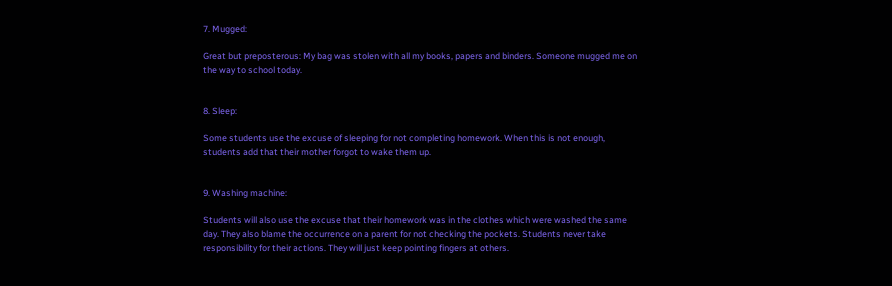7. Mugged:

Great but preposterous: My bag was stolen with all my books, papers and binders. Someone mugged me on the way to school today.


8. Sleep:

Some students use the excuse of sleeping for not completing homework. When this is not enough, students add that their mother forgot to wake them up.


9. Washing machine:

Students will also use the excuse that their homework was in the clothes which were washed the same day. They also blame the occurrence on a parent for not checking the pockets. Students never take responsibility for their actions. They will just keep pointing fingers at others.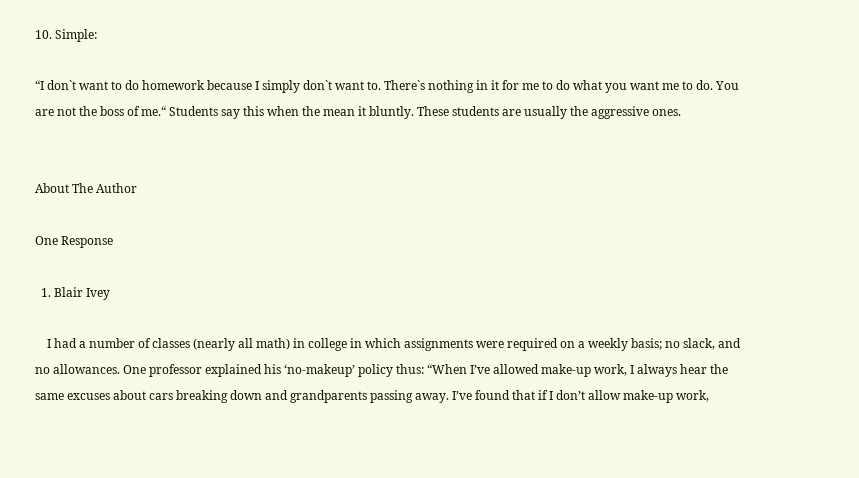10. Simple:

“I don`t want to do homework because I simply don`t want to. There`s nothing in it for me to do what you want me to do. You are not the boss of me.“ Students say this when the mean it bluntly. These students are usually the aggressive ones.


About The Author

One Response

  1. Blair Ivey

    I had a number of classes (nearly all math) in college in which assignments were required on a weekly basis; no slack, and no allowances. One professor explained his ‘no-makeup’ policy thus: “When I’ve allowed make-up work, I always hear the same excuses about cars breaking down and grandparents passing away. I’ve found that if I don’t allow make-up work,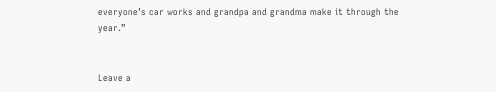everyone’s car works and grandpa and grandma make it through the year.”


Leave a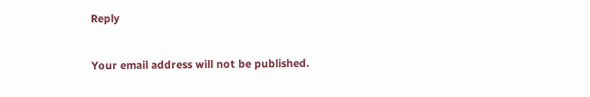Reply

Your email address will not be published.